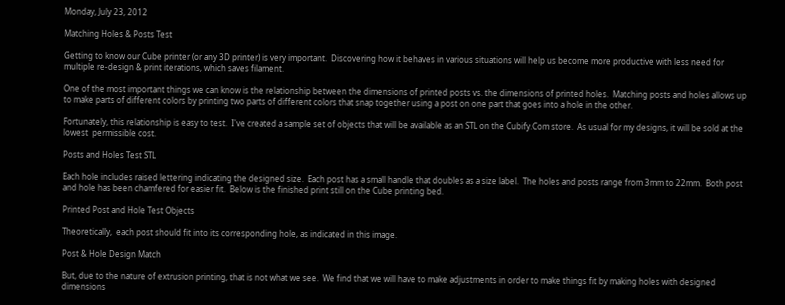Monday, July 23, 2012

Matching Holes & Posts Test

Getting to know our Cube printer (or any 3D printer) is very important.  Discovering how it behaves in various situations will help us become more productive with less need for multiple re-design & print iterations, which saves filament.

One of the most important things we can know is the relationship between the dimensions of printed posts vs. the dimensions of printed holes.  Matching posts and holes allows up to make parts of different colors by printing two parts of different colors that snap together using a post on one part that goes into a hole in the other.

Fortunately, this relationship is easy to test.  I've created a sample set of objects that will be available as an STL on the Cubify.Com store.  As usual for my designs, it will be sold at the lowest  permissible cost.

Posts and Holes Test STL

Each hole includes raised lettering indicating the designed size.  Each post has a small handle that doubles as a size label.  The holes and posts range from 3mm to 22mm.  Both post and hole has been chamfered for easier fit.  Below is the finished print still on the Cube printing bed.

Printed Post and Hole Test Objects

Theoretically,  each post should fit into its corresponding hole, as indicated in this image.

Post & Hole Design Match

But, due to the nature of extrusion printing, that is not what we see.  We find that we will have to make adjustments in order to make things fit by making holes with designed dimensions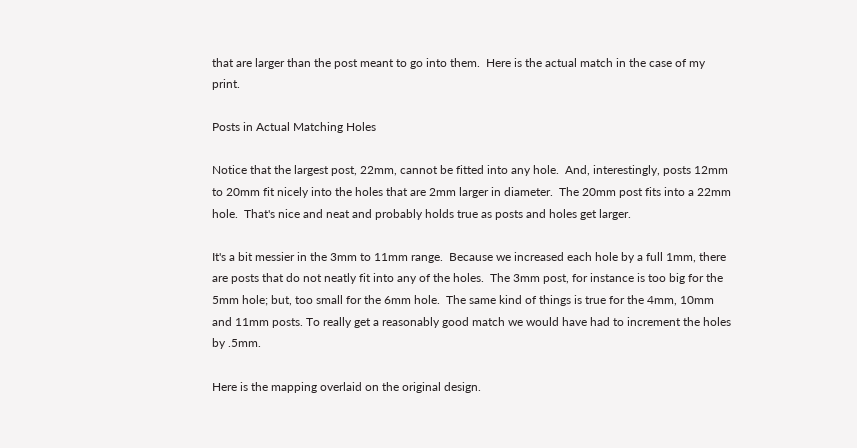that are larger than the post meant to go into them.  Here is the actual match in the case of my print.

Posts in Actual Matching Holes

Notice that the largest post, 22mm, cannot be fitted into any hole.  And, interestingly, posts 12mm to 20mm fit nicely into the holes that are 2mm larger in diameter.  The 20mm post fits into a 22mm hole.  That's nice and neat and probably holds true as posts and holes get larger.

It's a bit messier in the 3mm to 11mm range.  Because we increased each hole by a full 1mm, there are posts that do not neatly fit into any of the holes.  The 3mm post, for instance is too big for the 5mm hole; but, too small for the 6mm hole.  The same kind of things is true for the 4mm, 10mm and 11mm posts. To really get a reasonably good match we would have had to increment the holes by .5mm.

Here is the mapping overlaid on the original design.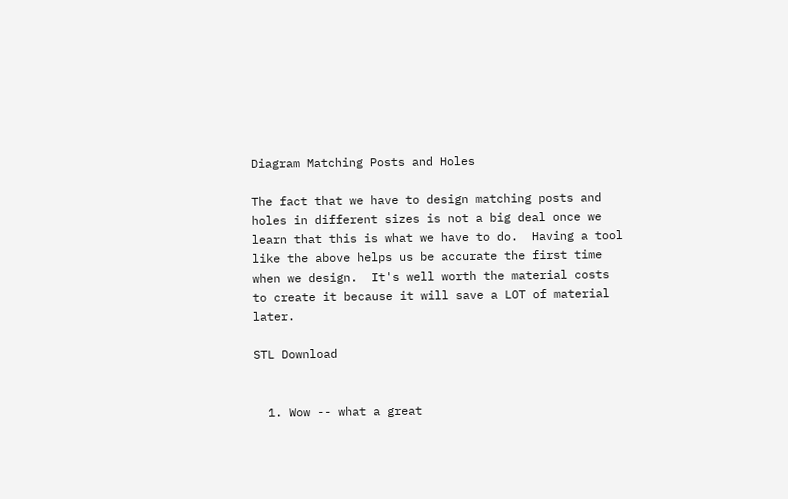Diagram Matching Posts and Holes

The fact that we have to design matching posts and holes in different sizes is not a big deal once we learn that this is what we have to do.  Having a tool like the above helps us be accurate the first time when we design.  It's well worth the material costs to create it because it will save a LOT of material later.

STL Download


  1. Wow -- what a great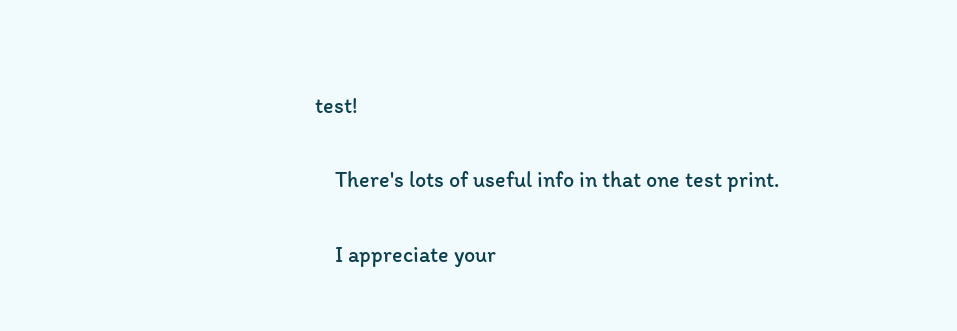test!

    There's lots of useful info in that one test print.

    I appreciate your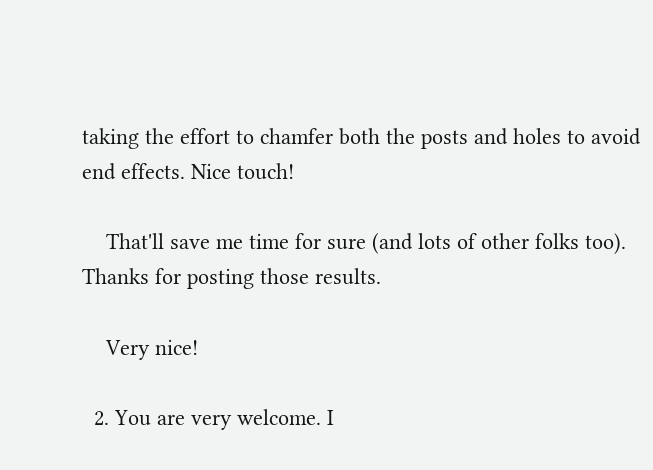taking the effort to chamfer both the posts and holes to avoid end effects. Nice touch!

    That'll save me time for sure (and lots of other folks too). Thanks for posting those results.

    Very nice!

  2. You are very welcome. I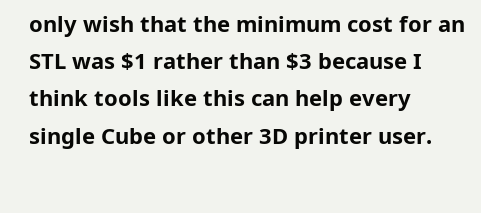only wish that the minimum cost for an STL was $1 rather than $3 because I think tools like this can help every single Cube or other 3D printer user.